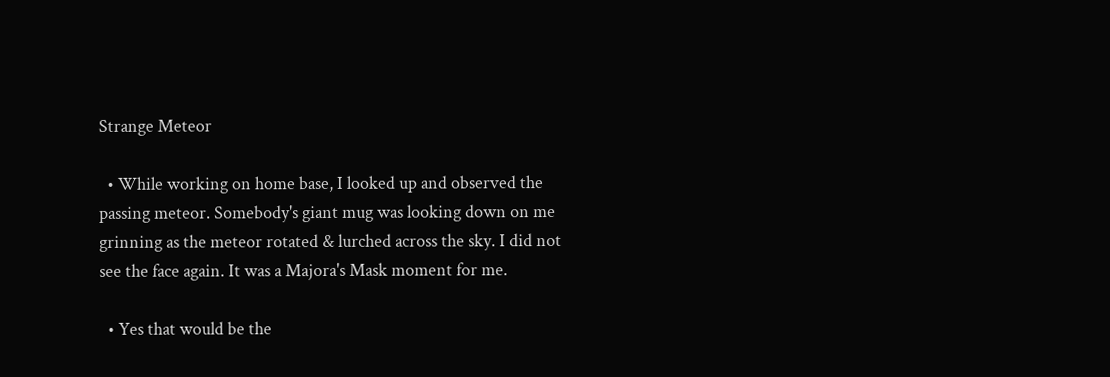Strange Meteor

  • While working on home base, I looked up and observed the passing meteor. Somebody's giant mug was looking down on me grinning as the meteor rotated & lurched across the sky. I did not see the face again. It was a Majora's Mask moment for me.

  • Yes that would be the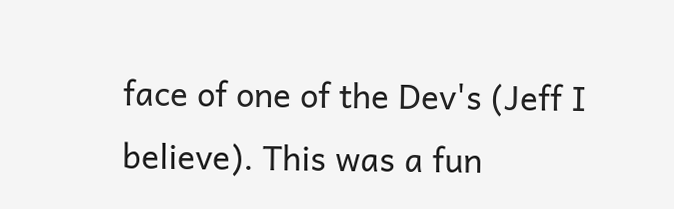face of one of the Dev's (Jeff I believe). This was a fun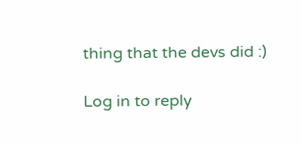thing that the devs did :)

Log in to reply